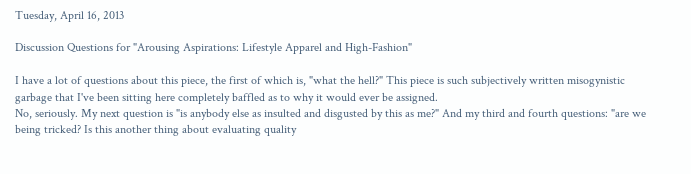Tuesday, April 16, 2013

Discussion Questions for "Arousing Aspirations: Lifestyle Apparel and High-Fashion"

I have a lot of questions about this piece, the first of which is, "what the hell?" This piece is such subjectively written misogynistic garbage that I've been sitting here completely baffled as to why it would ever be assigned.
No, seriously. My next question is "is anybody else as insulted and disgusted by this as me?" And my third and fourth questions: "are we being tricked? Is this another thing about evaluating quality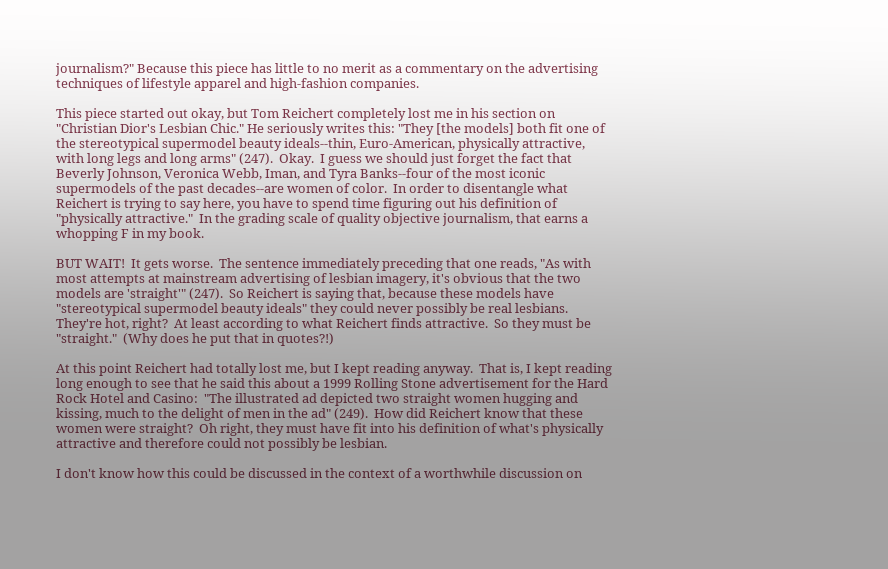journalism?" Because this piece has little to no merit as a commentary on the advertising techniques of lifestyle apparel and high-fashion companies.

This piece started out okay, but Tom Reichert completely lost me in his section on "Christian Dior's Lesbian Chic." He seriously writes this: "They [the models] both fit one of the stereotypical supermodel beauty ideals--thin, Euro-American, physically attractive, with long legs and long arms" (247).  Okay.  I guess we should just forget the fact that Beverly Johnson, Veronica Webb, Iman, and Tyra Banks--four of the most iconic supermodels of the past decades--are women of color.  In order to disentangle what Reichert is trying to say here, you have to spend time figuring out his definition of "physically attractive."  In the grading scale of quality objective journalism, that earns a whopping F in my book.

BUT WAIT!  It gets worse.  The sentence immediately preceding that one reads, "As with most attempts at mainstream advertising of lesbian imagery, it's obvious that the two models are 'straight'" (247).  So Reichert is saying that, because these models have "stereotypical supermodel beauty ideals" they could never possibly be real lesbians.  They're hot, right?  At least according to what Reichert finds attractive.  So they must be "straight."  (Why does he put that in quotes?!)

At this point Reichert had totally lost me, but I kept reading anyway.  That is, I kept reading long enough to see that he said this about a 1999 Rolling Stone advertisement for the Hard Rock Hotel and Casino:  "The illustrated ad depicted two straight women hugging and kissing, much to the delight of men in the ad" (249).  How did Reichert know that these women were straight?  Oh right, they must have fit into his definition of what's physically attractive and therefore could not possibly be lesbian.

I don't know how this could be discussed in the context of a worthwhile discussion on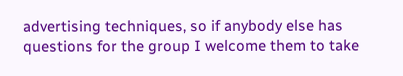advertising techniques, so if anybody else has questions for the group I welcome them to take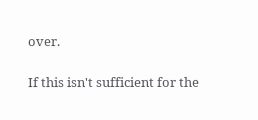over.

If this isn't sufficient for the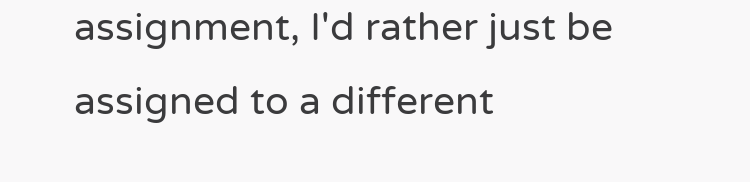assignment, I'd rather just be assigned to a different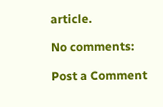article.

No comments:

Post a Comment